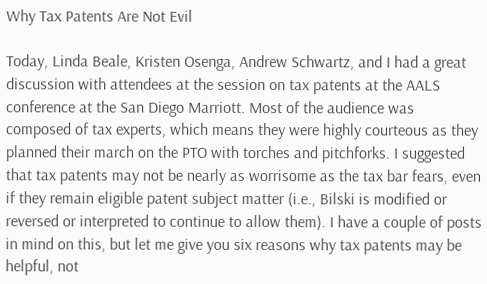Why Tax Patents Are Not Evil

Today, Linda Beale, Kristen Osenga, Andrew Schwartz, and I had a great discussion with attendees at the session on tax patents at the AALS conference at the San Diego Marriott. Most of the audience was composed of tax experts, which means they were highly courteous as they planned their march on the PTO with torches and pitchforks. I suggested that tax patents may not be nearly as worrisome as the tax bar fears, even if they remain eligible patent subject matter (i.e., Bilski is modified or reversed or interpreted to continue to allow them). I have a couple of posts in mind on this, but let me give you six reasons why tax patents may be helpful, not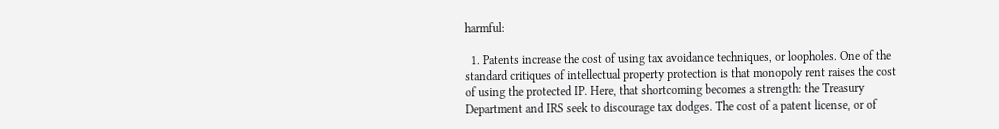harmful:

  1. Patents increase the cost of using tax avoidance techniques, or loopholes. One of the standard critiques of intellectual property protection is that monopoly rent raises the cost of using the protected IP. Here, that shortcoming becomes a strength: the Treasury Department and IRS seek to discourage tax dodges. The cost of a patent license, or of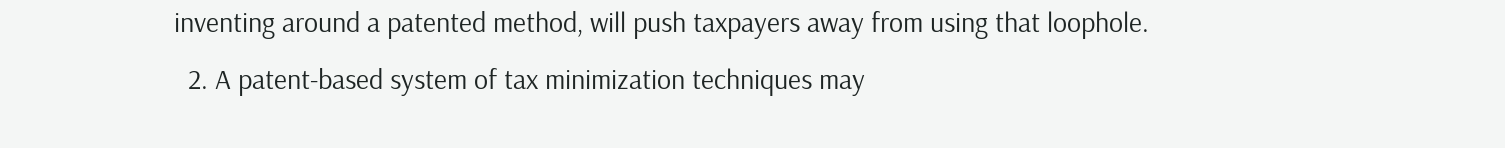inventing around a patented method, will push taxpayers away from using that loophole.
  2. A patent-based system of tax minimization techniques may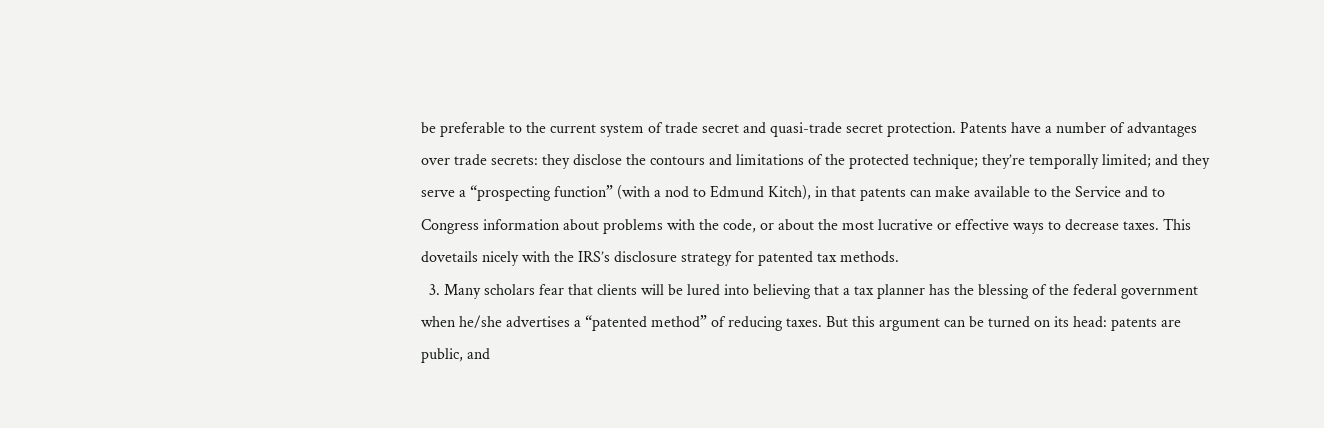be preferable to the current system of trade secret and quasi-trade secret protection. Patents have a number of advantages over trade secrets: they disclose the contours and limitations of the protected technique; they’re temporally limited; and they serve a “prospecting function” (with a nod to Edmund Kitch), in that patents can make available to the Service and to Congress information about problems with the code, or about the most lucrative or effective ways to decrease taxes. This dovetails nicely with the IRS’s disclosure strategy for patented tax methods.
  3. Many scholars fear that clients will be lured into believing that a tax planner has the blessing of the federal government when he/she advertises a “patented method” of reducing taxes. But this argument can be turned on its head: patents are public, and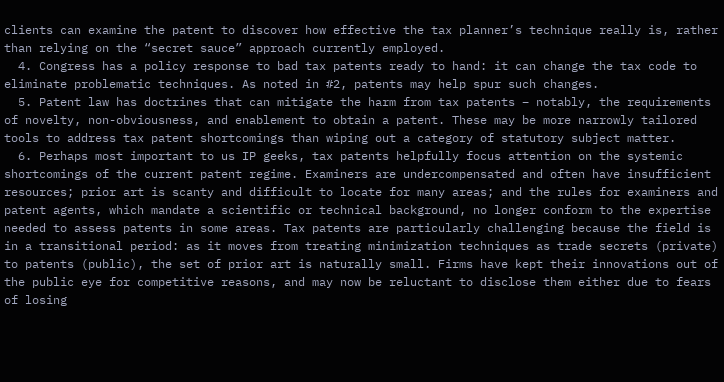clients can examine the patent to discover how effective the tax planner’s technique really is, rather than relying on the “secret sauce” approach currently employed.
  4. Congress has a policy response to bad tax patents ready to hand: it can change the tax code to eliminate problematic techniques. As noted in #2, patents may help spur such changes.
  5. Patent law has doctrines that can mitigate the harm from tax patents – notably, the requirements of novelty, non-obviousness, and enablement to obtain a patent. These may be more narrowly tailored tools to address tax patent shortcomings than wiping out a category of statutory subject matter.
  6. Perhaps most important to us IP geeks, tax patents helpfully focus attention on the systemic shortcomings of the current patent regime. Examiners are undercompensated and often have insufficient resources; prior art is scanty and difficult to locate for many areas; and the rules for examiners and patent agents, which mandate a scientific or technical background, no longer conform to the expertise needed to assess patents in some areas. Tax patents are particularly challenging because the field is in a transitional period: as it moves from treating minimization techniques as trade secrets (private) to patents (public), the set of prior art is naturally small. Firms have kept their innovations out of the public eye for competitive reasons, and may now be reluctant to disclose them either due to fears of losing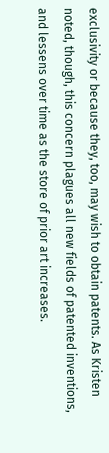exclusivity or because they, too, may wish to obtain patents. As Kristen noted, though, this concern plagues all new fields of patented inventions, and lessens over time as the store of prior art increases.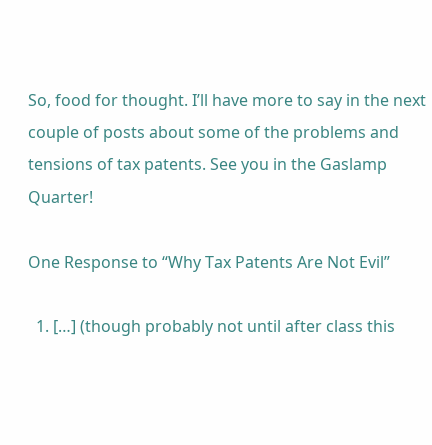So, food for thought. I’ll have more to say in the next couple of posts about some of the problems and tensions of tax patents. See you in the Gaslamp Quarter!

One Response to “Why Tax Patents Are Not Evil”

  1. […] (though probably not until after class this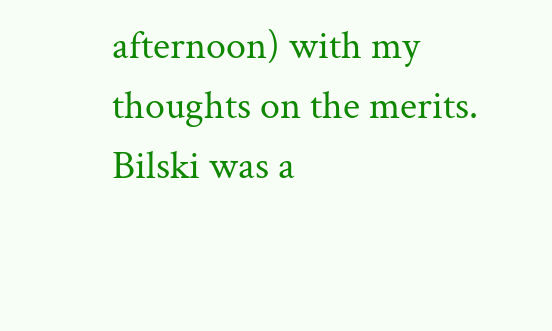afternoon) with my thoughts on the merits. Bilski was a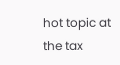hot topic at the tax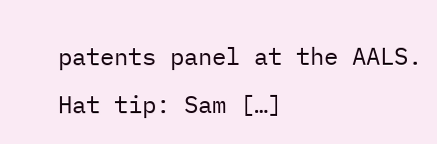patents panel at the AALS. Hat tip: Sam […]